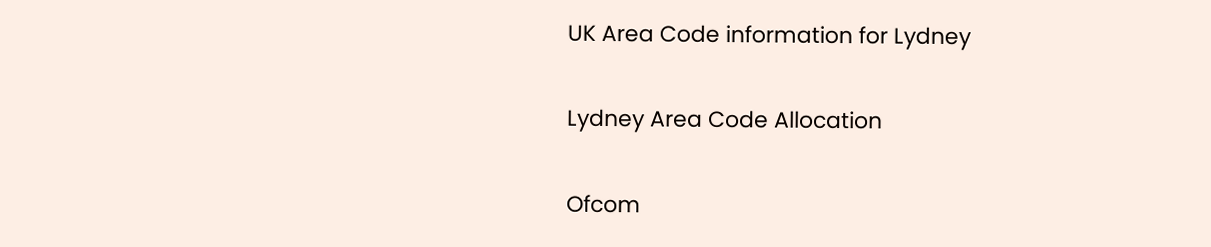UK Area Code information for Lydney

Lydney Area Code Allocation

Ofcom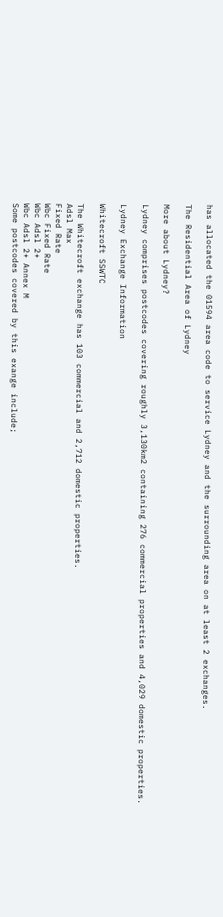has allocated the 01594 area code to service Lydney and the surrounding area on at least 2 exchanges.

The Residential Area of Lydney

More about Lydney?

Lydney comprises postcodes covering roughly 3,130km2 containing 276 commercial properties and 4,029 domestic properties.

Lydney Exchange Information

Whitecroft SSWTC

The Whitecroft exchange has 103 commercial and 2,712 domestic properties.
Adsl Max
Fixed Rate
Wbc Fixed Rate
Wbc Adsl 2+
Wbc Adsl 2+ Annex M
Some postcodes covered by this exange include;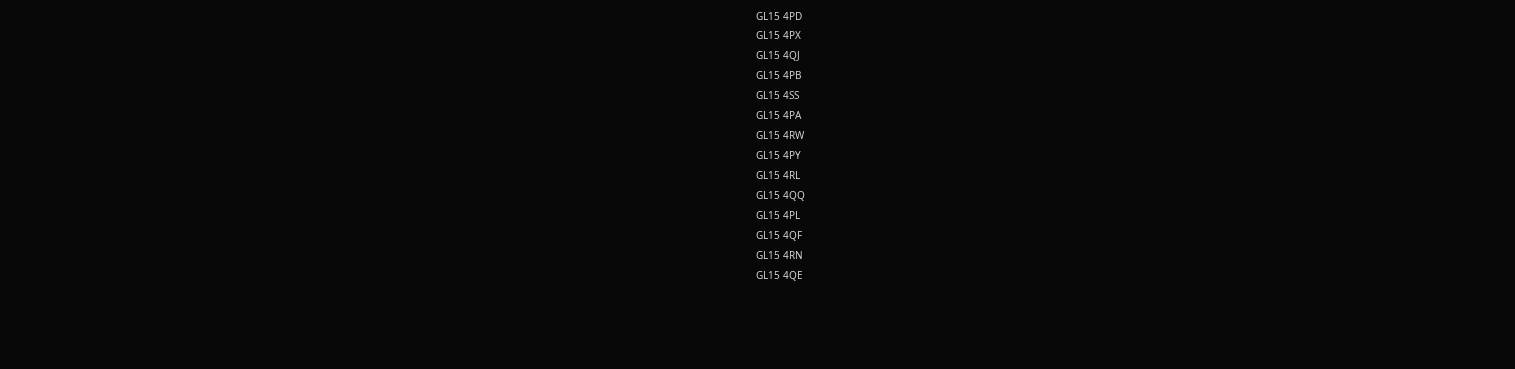GL15 4PD
GL15 4PX
GL15 4QJ
GL15 4PB
GL15 4SS
GL15 4PA
GL15 4RW
GL15 4PY
GL15 4RL
GL15 4QQ
GL15 4PL
GL15 4QF
GL15 4RN
GL15 4QE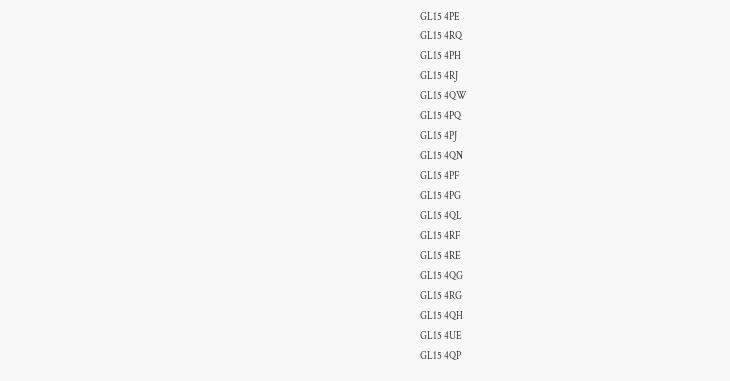GL15 4PE
GL15 4RQ
GL15 4PH
GL15 4RJ
GL15 4QW
GL15 4PQ
GL15 4PJ
GL15 4QN
GL15 4PF
GL15 4PG
GL15 4QL
GL15 4RF
GL15 4RE
GL15 4QG
GL15 4RG
GL15 4QH
GL15 4UE
GL15 4QP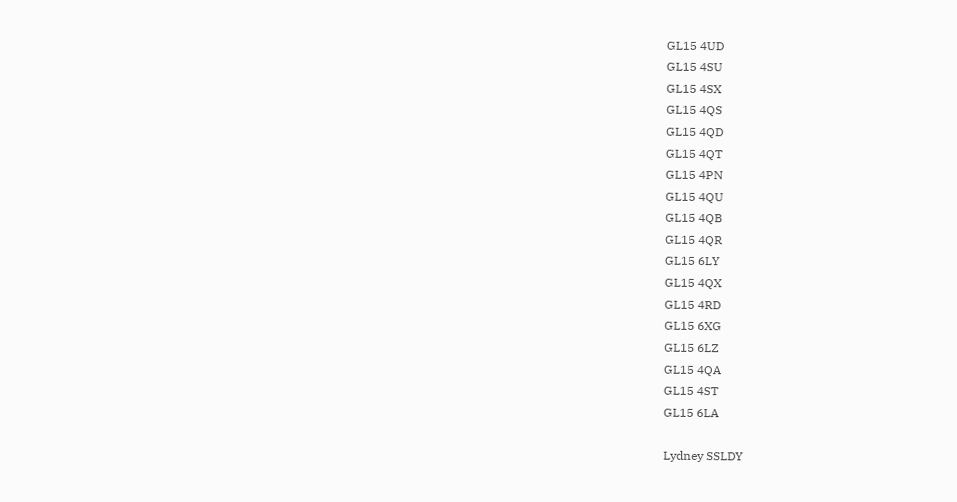GL15 4UD
GL15 4SU
GL15 4SX
GL15 4QS
GL15 4QD
GL15 4QT
GL15 4PN
GL15 4QU
GL15 4QB
GL15 4QR
GL15 6LY
GL15 4QX
GL15 4RD
GL15 6XG
GL15 6LZ
GL15 4QA
GL15 4ST
GL15 6LA

Lydney SSLDY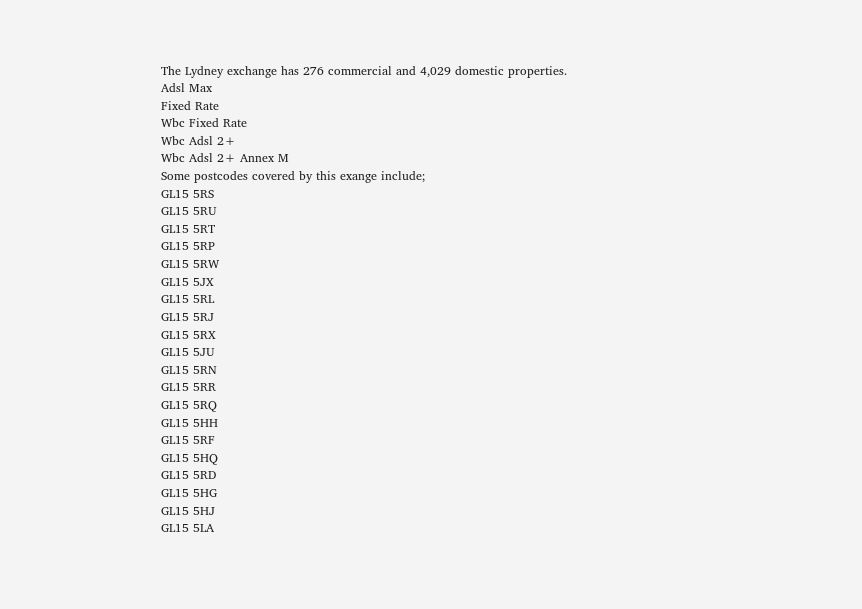The Lydney exchange has 276 commercial and 4,029 domestic properties.
Adsl Max
Fixed Rate
Wbc Fixed Rate
Wbc Adsl 2+
Wbc Adsl 2+ Annex M
Some postcodes covered by this exange include;
GL15 5RS
GL15 5RU
GL15 5RT
GL15 5RP
GL15 5RW
GL15 5JX
GL15 5RL
GL15 5RJ
GL15 5RX
GL15 5JU
GL15 5RN
GL15 5RR
GL15 5RQ
GL15 5HH
GL15 5RF
GL15 5HQ
GL15 5RD
GL15 5HG
GL15 5HJ
GL15 5LA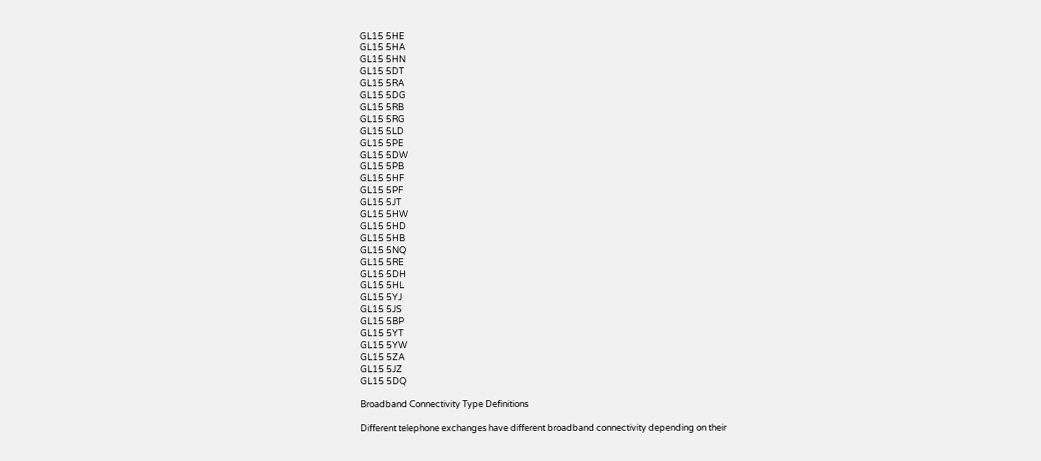GL15 5HE
GL15 5HA
GL15 5HN
GL15 5DT
GL15 5RA
GL15 5DG
GL15 5RB
GL15 5RG
GL15 5LD
GL15 5PE
GL15 5DW
GL15 5PB
GL15 5HF
GL15 5PF
GL15 5JT
GL15 5HW
GL15 5HD
GL15 5HB
GL15 5NQ
GL15 5RE
GL15 5DH
GL15 5HL
GL15 5YJ
GL15 5JS
GL15 5BP
GL15 5YT
GL15 5YW
GL15 5ZA
GL15 5JZ
GL15 5DQ

Broadband Connectivity Type Definitions

Different telephone exchanges have different broadband connectivity depending on their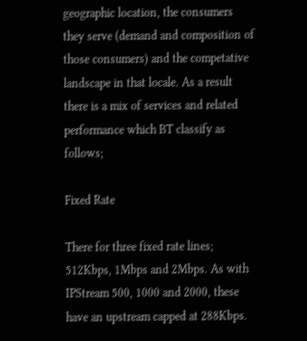geographic location, the consumers they serve (demand and composition of those consumers) and the competative landscape in that locale. As a result there is a mix of services and related performance which BT classify as follows;

Fixed Rate

There for three fixed rate lines; 512Kbps, 1Mbps and 2Mbps. As with IPStream 500, 1000 and 2000, these have an upstream capped at 288Kbps.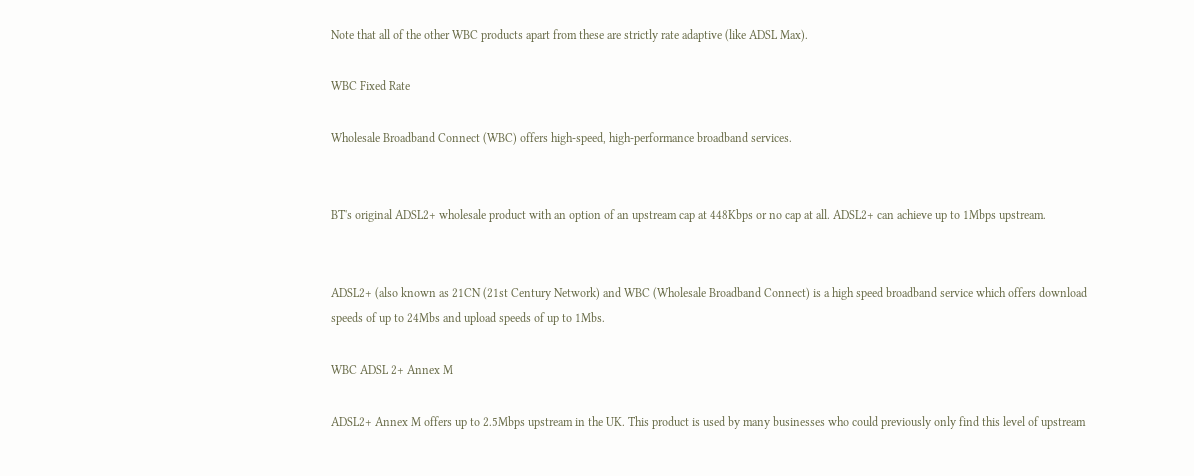Note that all of the other WBC products apart from these are strictly rate adaptive (like ADSL Max).

WBC Fixed Rate

Wholesale Broadband Connect (WBC) offers high-speed, high-performance broadband services.


BT's original ADSL2+ wholesale product with an option of an upstream cap at 448Kbps or no cap at all. ADSL2+ can achieve up to 1Mbps upstream.


ADSL2+ (also known as 21CN (21st Century Network) and WBC (Wholesale Broadband Connect) is a high speed broadband service which offers download speeds of up to 24Mbs and upload speeds of up to 1Mbs.

WBC ADSL 2+ Annex M

ADSL2+ Annex M offers up to 2.5Mbps upstream in the UK. This product is used by many businesses who could previously only find this level of upstream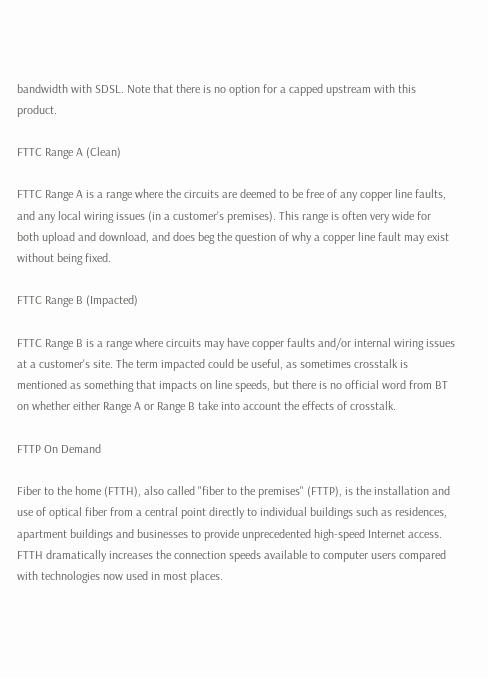bandwidth with SDSL. Note that there is no option for a capped upstream with this product.

FTTC Range A (Clean)

FTTC Range A is a range where the circuits are deemed to be free of any copper line faults, and any local wiring issues (in a customer's premises). This range is often very wide for both upload and download, and does beg the question of why a copper line fault may exist without being fixed.

FTTC Range B (Impacted)

FTTC Range B is a range where circuits may have copper faults and/or internal wiring issues at a customer's site. The term impacted could be useful, as sometimes crosstalk is mentioned as something that impacts on line speeds, but there is no official word from BT on whether either Range A or Range B take into account the effects of crosstalk.

FTTP On Demand

Fiber to the home (FTTH), also called "fiber to the premises" (FTTP), is the installation and use of optical fiber from a central point directly to individual buildings such as residences, apartment buildings and businesses to provide unprecedented high-speed Internet access. FTTH dramatically increases the connection speeds available to computer users compared with technologies now used in most places.